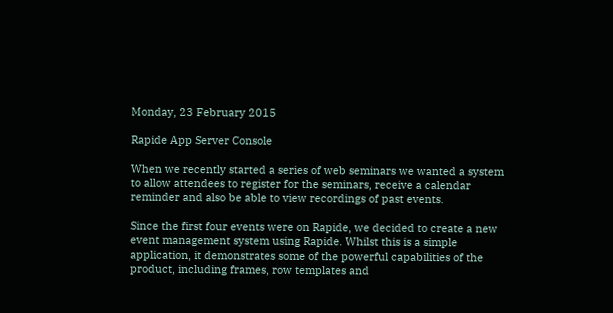Monday, 23 February 2015

Rapide App Server Console

When we recently started a series of web seminars we wanted a system to allow attendees to register for the seminars, receive a calendar reminder and also be able to view recordings of past events.

Since the first four events were on Rapide, we decided to create a new event management system using Rapide. Whilst this is a simple application, it demonstrates some of the powerful capabilities of the product, including frames, row templates and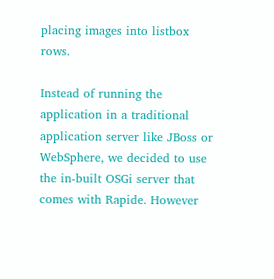placing images into listbox rows.

Instead of running the application in a traditional application server like JBoss or WebSphere, we decided to use the in-built OSGi server that comes with Rapide. However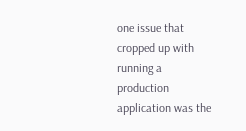one issue that cropped up with running a production application was the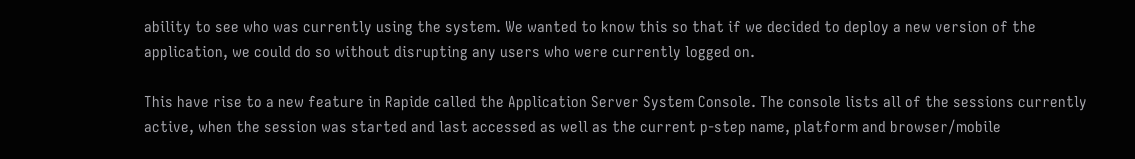ability to see who was currently using the system. We wanted to know this so that if we decided to deploy a new version of the application, we could do so without disrupting any users who were currently logged on.

This have rise to a new feature in Rapide called the Application Server System Console. The console lists all of the sessions currently active, when the session was started and last accessed as well as the current p-step name, platform and browser/mobile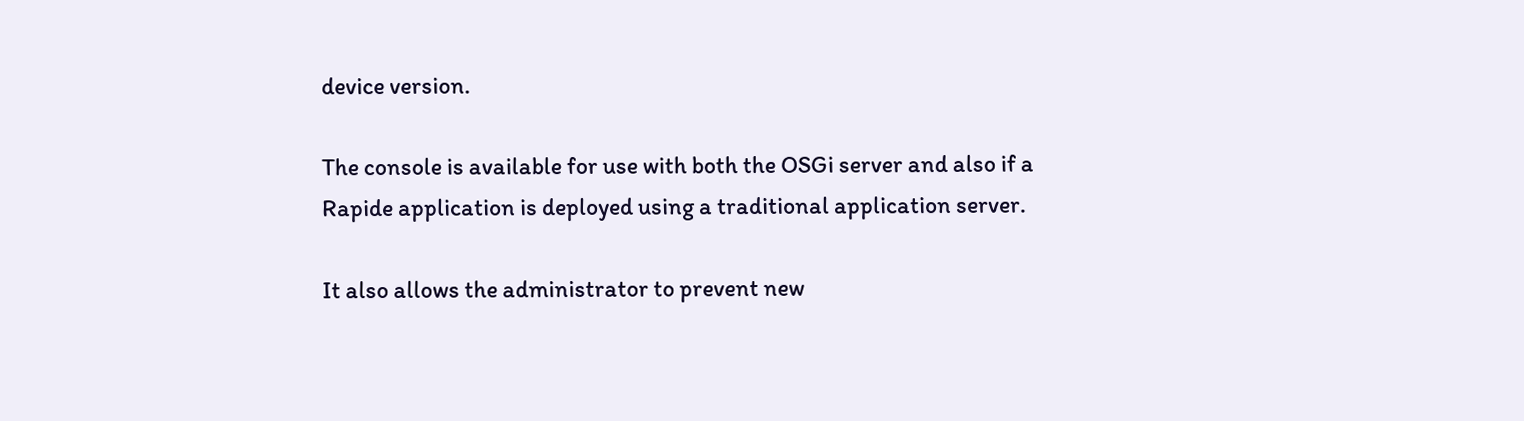device version.

The console is available for use with both the OSGi server and also if a Rapide application is deployed using a traditional application server.

It also allows the administrator to prevent new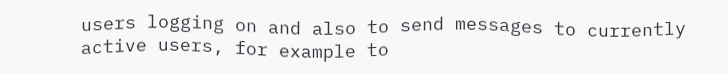users logging on and also to send messages to currently active users, for example to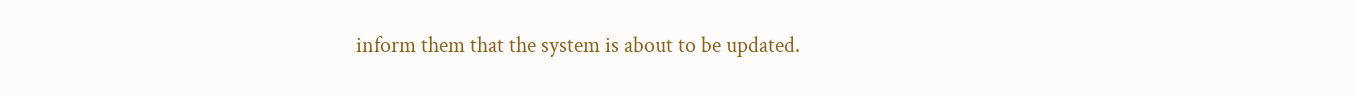inform them that the system is about to be updated.